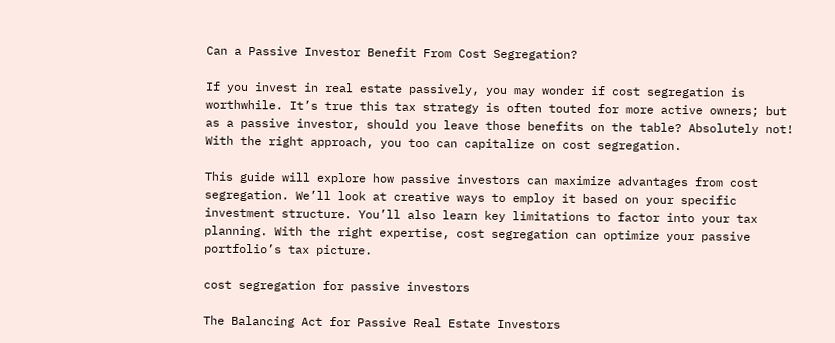Can a Passive Investor Benefit From Cost Segregation?

If you invest in real estate passively, you may wonder if cost segregation is worthwhile. It’s true this tax strategy is often touted for more active owners; but as a passive investor, should you leave those benefits on the table? Absolutely not! With the right approach, you too can capitalize on cost segregation.

This guide will explore how passive investors can maximize advantages from cost segregation. We’ll look at creative ways to employ it based on your specific investment structure. You’ll also learn key limitations to factor into your tax planning. With the right expertise, cost segregation can optimize your passive portfolio’s tax picture.

cost segregation for passive investors

The Balancing Act for Passive Real Estate Investors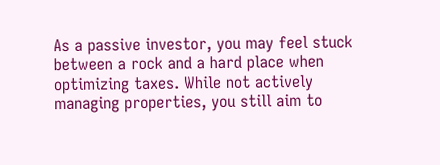As a passive investor, you may feel stuck between a rock and a hard place when optimizing taxes. While not actively managing properties, you still aim to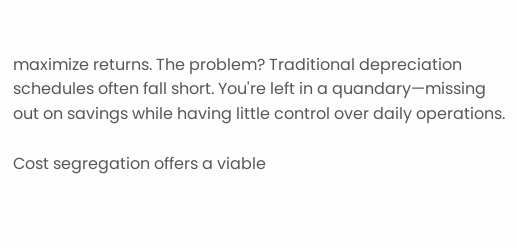maximize returns. The problem? Traditional depreciation schedules often fall short. You're left in a quandary—missing out on savings while having little control over daily operations.

Cost segregation offers a viable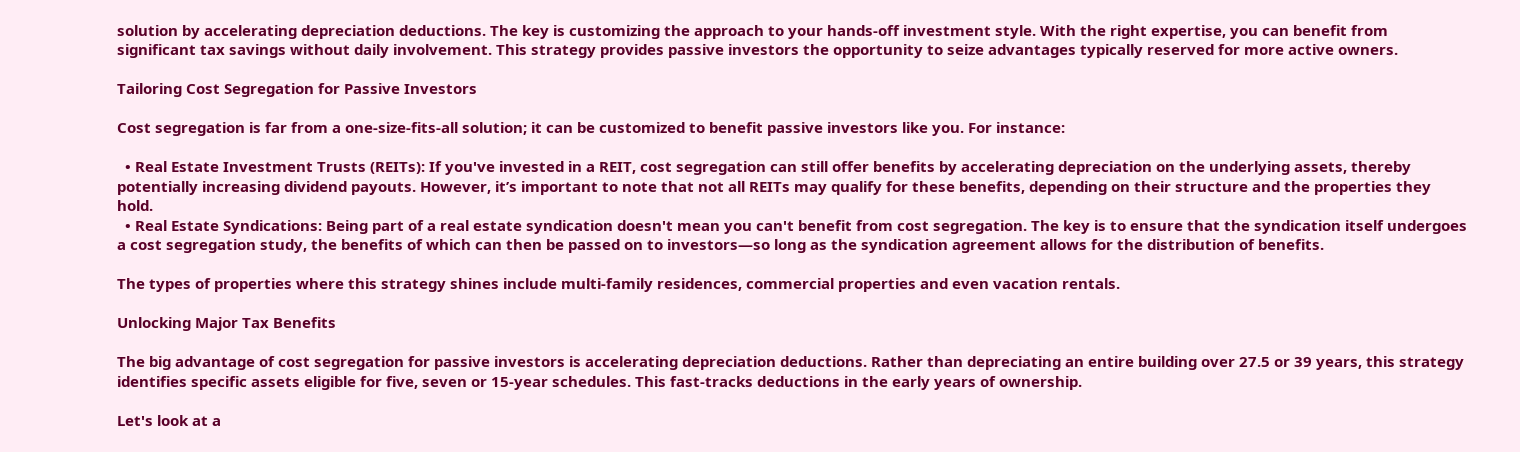solution by accelerating depreciation deductions. The key is customizing the approach to your hands-off investment style. With the right expertise, you can benefit from significant tax savings without daily involvement. This strategy provides passive investors the opportunity to seize advantages typically reserved for more active owners.

Tailoring Cost Segregation for Passive Investors

Cost segregation is far from a one-size-fits-all solution; it can be customized to benefit passive investors like you. For instance:

  • Real Estate Investment Trusts (REITs): If you've invested in a REIT, cost segregation can still offer benefits by accelerating depreciation on the underlying assets, thereby potentially increasing dividend payouts. However, it’s important to note that not all REITs may qualify for these benefits, depending on their structure and the properties they hold.
  • Real Estate Syndications: Being part of a real estate syndication doesn't mean you can't benefit from cost segregation. The key is to ensure that the syndication itself undergoes a cost segregation study, the benefits of which can then be passed on to investors—so long as the syndication agreement allows for the distribution of benefits.

The types of properties where this strategy shines include multi-family residences, commercial properties and even vacation rentals.

Unlocking Major Tax Benefits

The big advantage of cost segregation for passive investors is accelerating depreciation deductions. Rather than depreciating an entire building over 27.5 or 39 years, this strategy identifies specific assets eligible for five, seven or 15-year schedules. This fast-tracks deductions in the early years of ownership.

Let's look at a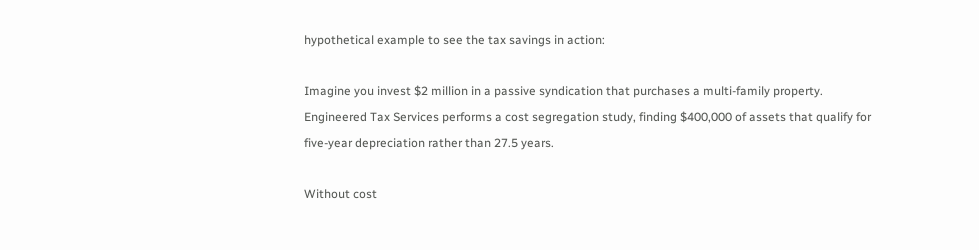hypothetical example to see the tax savings in action:

Imagine you invest $2 million in a passive syndication that purchases a multi-family property. Engineered Tax Services performs a cost segregation study, finding $400,000 of assets that qualify for five-year depreciation rather than 27.5 years.

Without cost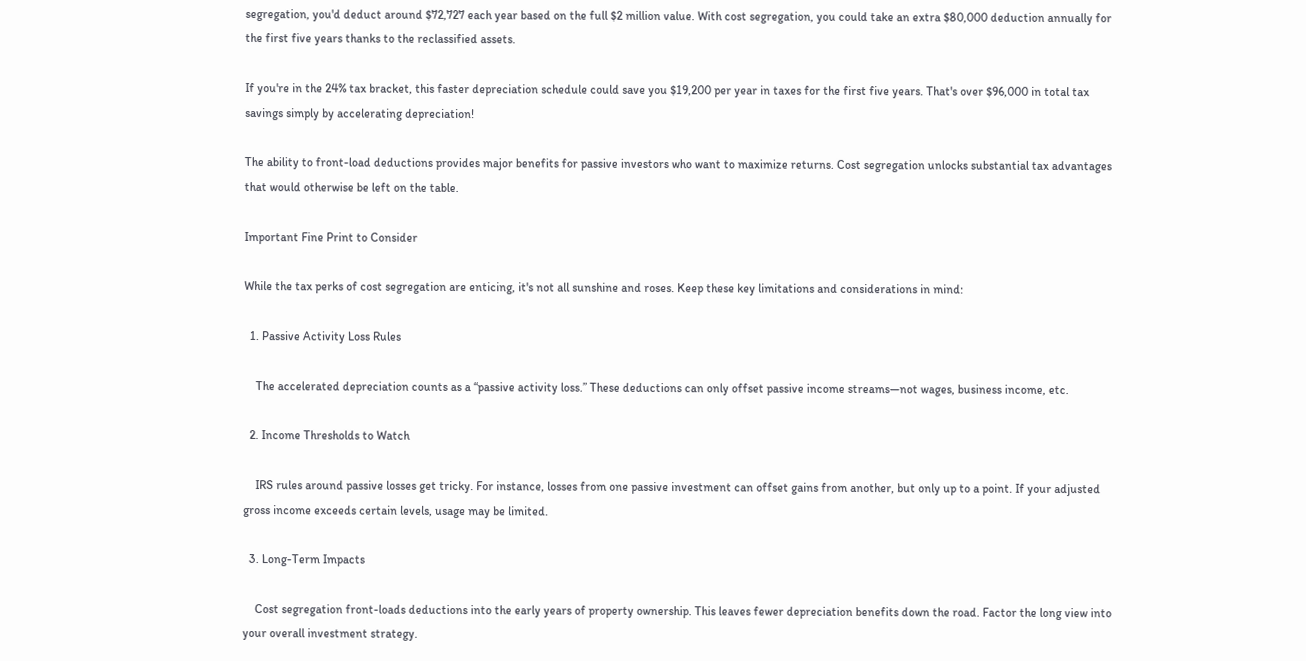segregation, you'd deduct around $72,727 each year based on the full $2 million value. With cost segregation, you could take an extra $80,000 deduction annually for the first five years thanks to the reclassified assets.

If you're in the 24% tax bracket, this faster depreciation schedule could save you $19,200 per year in taxes for the first five years. That's over $96,000 in total tax savings simply by accelerating depreciation!

The ability to front-load deductions provides major benefits for passive investors who want to maximize returns. Cost segregation unlocks substantial tax advantages that would otherwise be left on the table.

Important Fine Print to Consider

While the tax perks of cost segregation are enticing, it's not all sunshine and roses. Keep these key limitations and considerations in mind:

  1. Passive Activity Loss Rules

    The accelerated depreciation counts as a “passive activity loss.” These deductions can only offset passive income streams—not wages, business income, etc.

  2. Income Thresholds to Watch

    IRS rules around passive losses get tricky. For instance, losses from one passive investment can offset gains from another, but only up to a point. If your adjusted gross income exceeds certain levels, usage may be limited.

  3. Long-Term Impacts

    Cost segregation front-loads deductions into the early years of property ownership. This leaves fewer depreciation benefits down the road. Factor the long view into your overall investment strategy.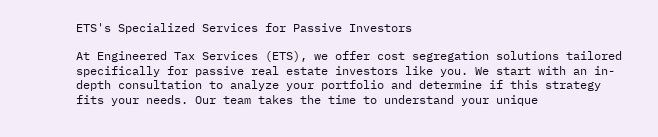ETS's Specialized Services for Passive Investors

At Engineered Tax Services (ETS), we offer cost segregation solutions tailored specifically for passive real estate investors like you. We start with an in-depth consultation to analyze your portfolio and determine if this strategy fits your needs. Our team takes the time to understand your unique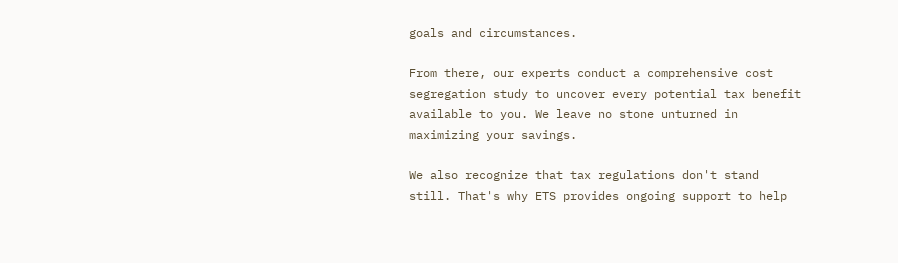goals and circumstances.

From there, our experts conduct a comprehensive cost segregation study to uncover every potential tax benefit available to you. We leave no stone unturned in maximizing your savings.

We also recognize that tax regulations don't stand still. That's why ETS provides ongoing support to help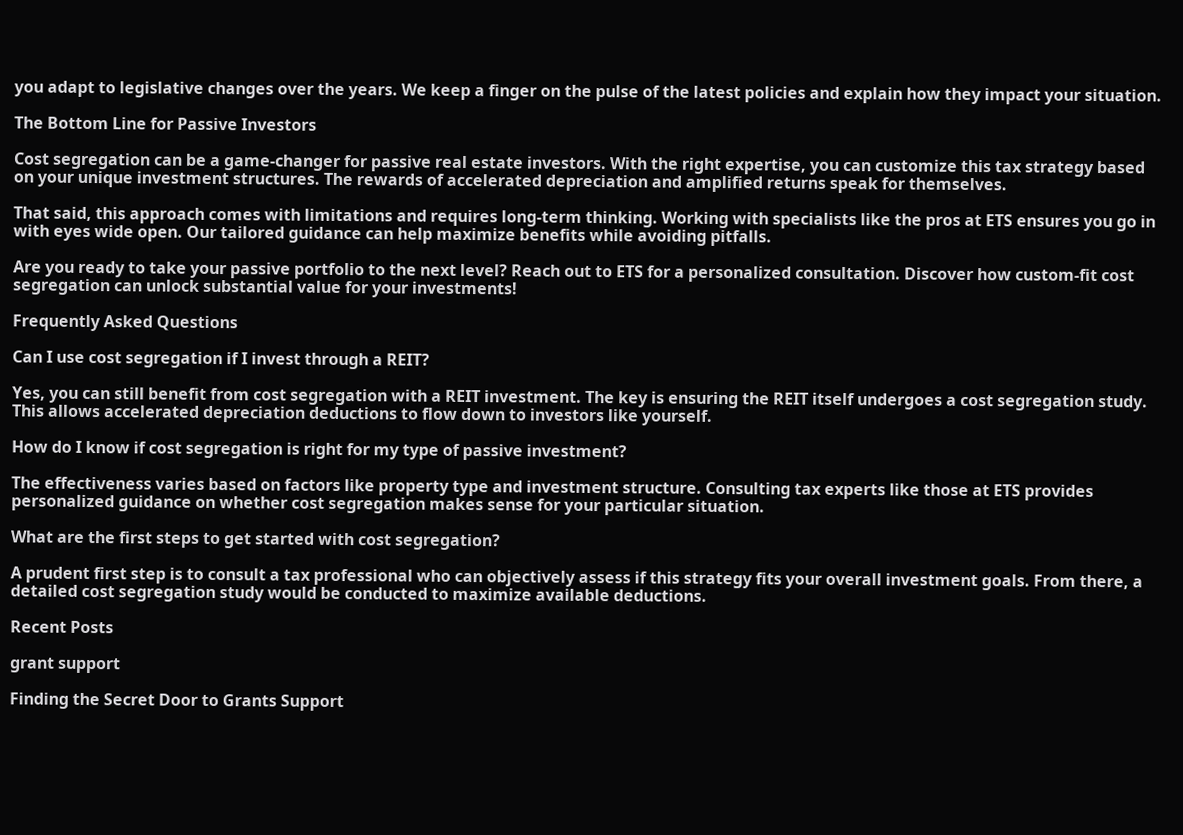you adapt to legislative changes over the years. We keep a finger on the pulse of the latest policies and explain how they impact your situation.

The Bottom Line for Passive Investors

Cost segregation can be a game-changer for passive real estate investors. With the right expertise, you can customize this tax strategy based on your unique investment structures. The rewards of accelerated depreciation and amplified returns speak for themselves.

That said, this approach comes with limitations and requires long-term thinking. Working with specialists like the pros at ETS ensures you go in with eyes wide open. Our tailored guidance can help maximize benefits while avoiding pitfalls.

Are you ready to take your passive portfolio to the next level? Reach out to ETS for a personalized consultation. Discover how custom-fit cost segregation can unlock substantial value for your investments!

Frequently Asked Questions

Can I use cost segregation if I invest through a REIT?

Yes, you can still benefit from cost segregation with a REIT investment. The key is ensuring the REIT itself undergoes a cost segregation study. This allows accelerated depreciation deductions to flow down to investors like yourself.

How do I know if cost segregation is right for my type of passive investment?

The effectiveness varies based on factors like property type and investment structure. Consulting tax experts like those at ETS provides personalized guidance on whether cost segregation makes sense for your particular situation.

What are the first steps to get started with cost segregation?

A prudent first step is to consult a tax professional who can objectively assess if this strategy fits your overall investment goals. From there, a detailed cost segregation study would be conducted to maximize available deductions.

Recent Posts

grant support

Finding the Secret Door to Grants Support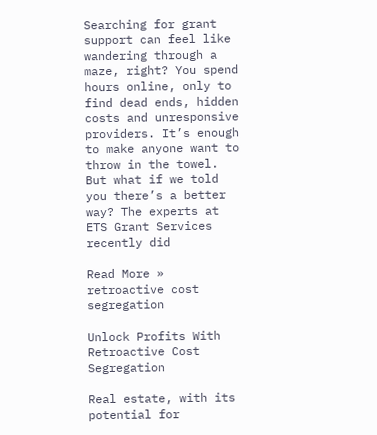Searching for grant support can feel like wandering through a maze, right? You spend hours online, only to find dead ends, hidden costs and unresponsive providers. It’s enough to make anyone want to throw in the towel. But what if we told you there’s a better way? The experts at ETS Grant Services recently did

Read More »
retroactive cost segregation

Unlock Profits With Retroactive Cost Segregation

Real estate, with its potential for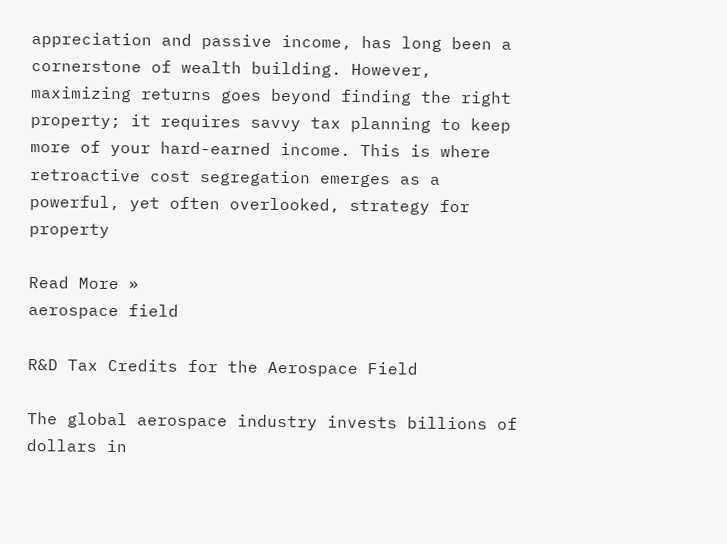appreciation and passive income, has long been a cornerstone of wealth building. However, maximizing returns goes beyond finding the right property; it requires savvy tax planning to keep more of your hard-earned income. This is where retroactive cost segregation emerges as a powerful, yet often overlooked, strategy for property

Read More »
aerospace field

R&D Tax Credits for the Aerospace Field

The global aerospace industry invests billions of dollars in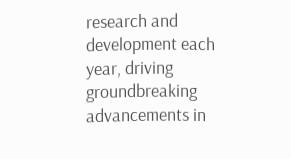research and development each year, driving groundbreaking advancements in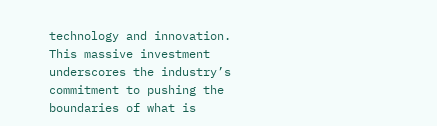technology and innovation. This massive investment underscores the industry’s commitment to pushing the boundaries of what is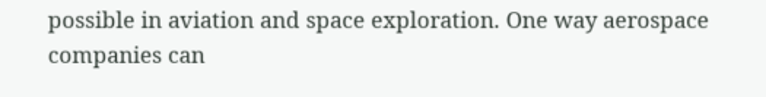possible in aviation and space exploration. One way aerospace companies can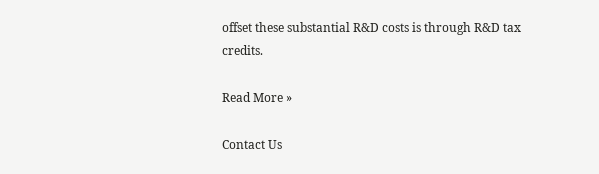offset these substantial R&D costs is through R&D tax credits.

Read More »

Contact Us